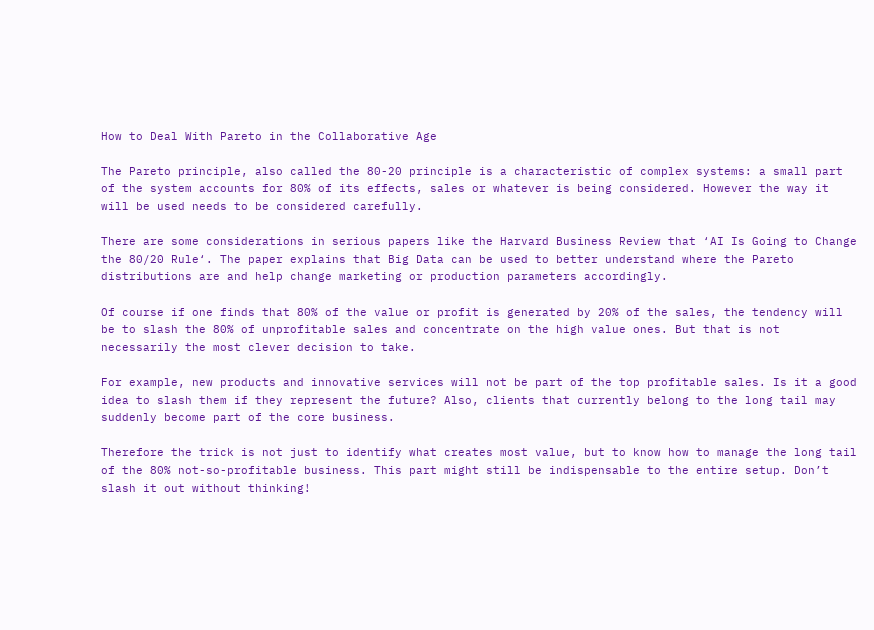How to Deal With Pareto in the Collaborative Age

The Pareto principle, also called the 80-20 principle is a characteristic of complex systems: a small part of the system accounts for 80% of its effects, sales or whatever is being considered. However the way it will be used needs to be considered carefully.

There are some considerations in serious papers like the Harvard Business Review that ‘AI Is Going to Change the 80/20 Rule‘. The paper explains that Big Data can be used to better understand where the Pareto distributions are and help change marketing or production parameters accordingly.

Of course if one finds that 80% of the value or profit is generated by 20% of the sales, the tendency will be to slash the 80% of unprofitable sales and concentrate on the high value ones. But that is not necessarily the most clever decision to take.

For example, new products and innovative services will not be part of the top profitable sales. Is it a good idea to slash them if they represent the future? Also, clients that currently belong to the long tail may suddenly become part of the core business.

Therefore the trick is not just to identify what creates most value, but to know how to manage the long tail of the 80% not-so-profitable business. This part might still be indispensable to the entire setup. Don’t slash it out without thinking!